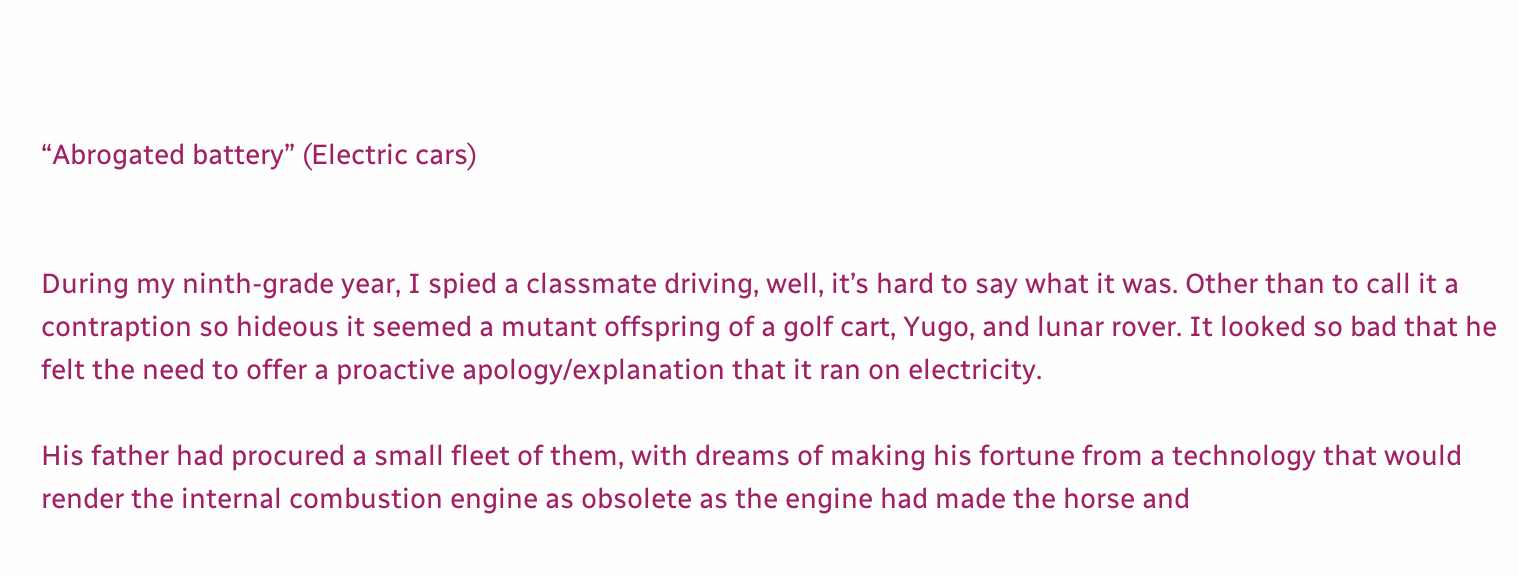“Abrogated battery” (Electric cars)


During my ninth-grade year, I spied a classmate driving, well, it’s hard to say what it was. Other than to call it a contraption so hideous it seemed a mutant offspring of a golf cart, Yugo, and lunar rover. It looked so bad that he felt the need to offer a proactive apology/explanation that it ran on electricity.

His father had procured a small fleet of them, with dreams of making his fortune from a technology that would render the internal combustion engine as obsolete as the engine had made the horse and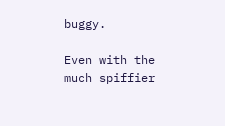buggy.

Even with the much spiffier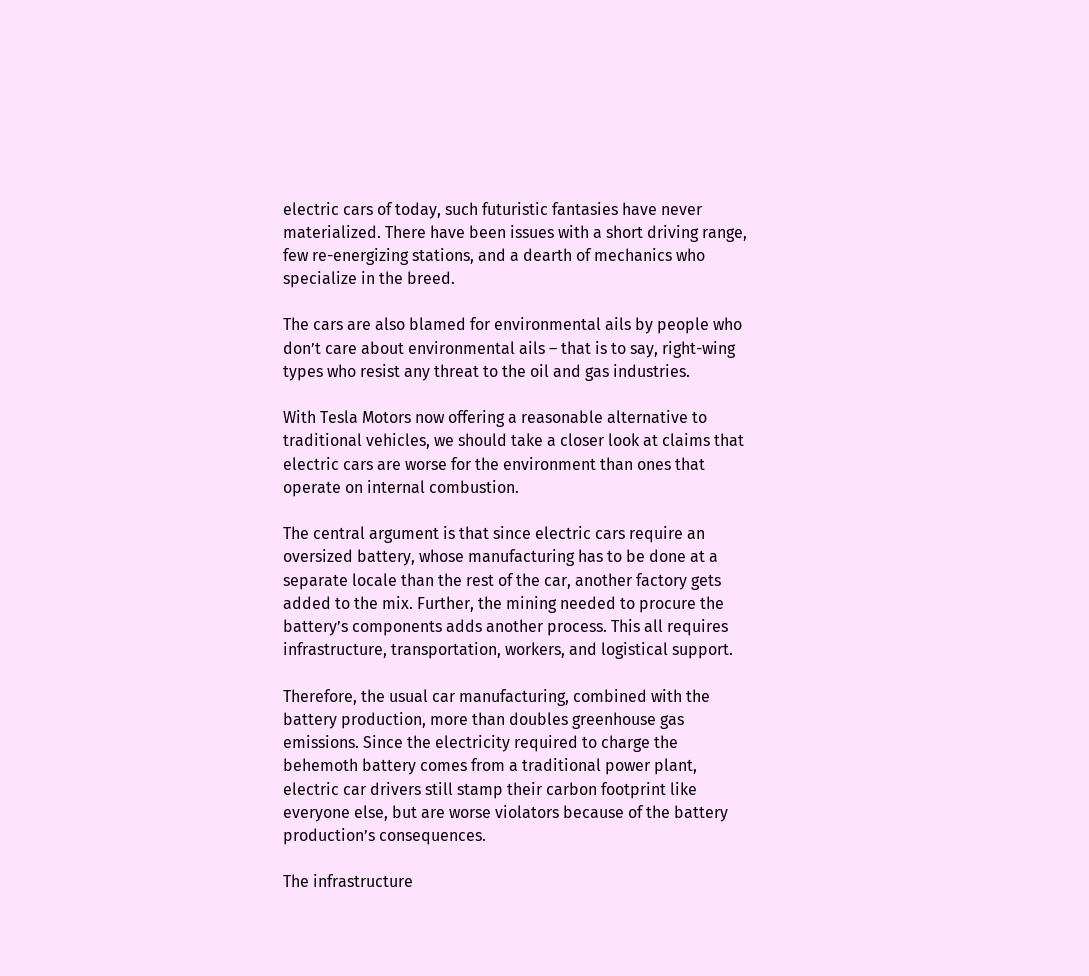electric cars of today, such futuristic fantasies have never materialized. There have been issues with a short driving range, few re-energizing stations, and a dearth of mechanics who specialize in the breed.

The cars are also blamed for environmental ails by people who don’t care about environmental ails – that is to say, right-wing types who resist any threat to the oil and gas industries.

With Tesla Motors now offering a reasonable alternative to traditional vehicles, we should take a closer look at claims that electric cars are worse for the environment than ones that operate on internal combustion.

The central argument is that since electric cars require an oversized battery, whose manufacturing has to be done at a separate locale than the rest of the car, another factory gets added to the mix. Further, the mining needed to procure the battery’s components adds another process. This all requires infrastructure, transportation, workers, and logistical support.

Therefore, the usual car manufacturing, combined with the battery production, more than doubles greenhouse gas emissions. Since the electricity required to charge the behemoth battery comes from a traditional power plant, electric car drivers still stamp their carbon footprint like everyone else, but are worse violators because of the battery production’s consequences.

The infrastructure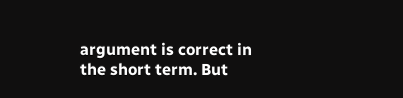argument is correct in the short term. But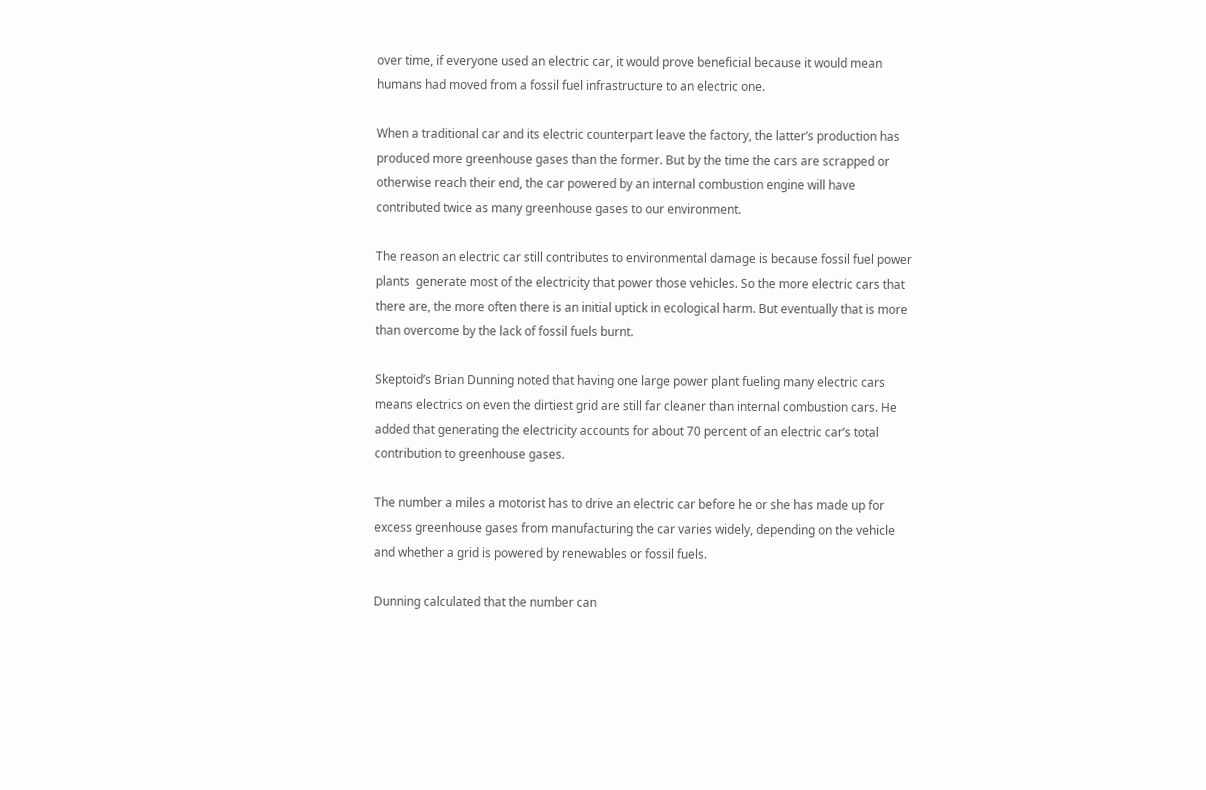over time, if everyone used an electric car, it would prove beneficial because it would mean humans had moved from a fossil fuel infrastructure to an electric one.

When a traditional car and its electric counterpart leave the factory, the latter’s production has produced more greenhouse gases than the former. But by the time the cars are scrapped or otherwise reach their end, the car powered by an internal combustion engine will have contributed twice as many greenhouse gases to our environment.

The reason an electric car still contributes to environmental damage is because fossil fuel power plants  generate most of the electricity that power those vehicles. So the more electric cars that there are, the more often there is an initial uptick in ecological harm. But eventually that is more than overcome by the lack of fossil fuels burnt.

Skeptoid’s Brian Dunning noted that having one large power plant fueling many electric cars means electrics on even the dirtiest grid are still far cleaner than internal combustion cars. He added that generating the electricity accounts for about 70 percent of an electric car’s total contribution to greenhouse gases.

The number a miles a motorist has to drive an electric car before he or she has made up for excess greenhouse gases from manufacturing the car varies widely, depending on the vehicle and whether a grid is powered by renewables or fossil fuels.

Dunning calculated that the number can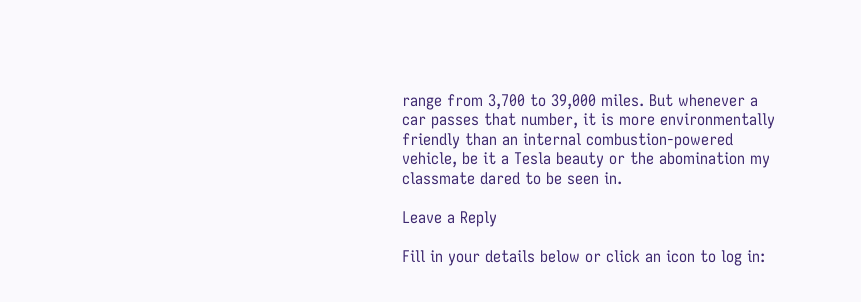range from 3,700 to 39,000 miles. But whenever a car passes that number, it is more environmentally friendly than an internal combustion-powered vehicle, be it a Tesla beauty or the abomination my classmate dared to be seen in.

Leave a Reply

Fill in your details below or click an icon to log in: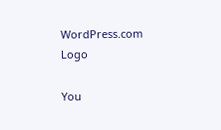WordPress.com Logo

You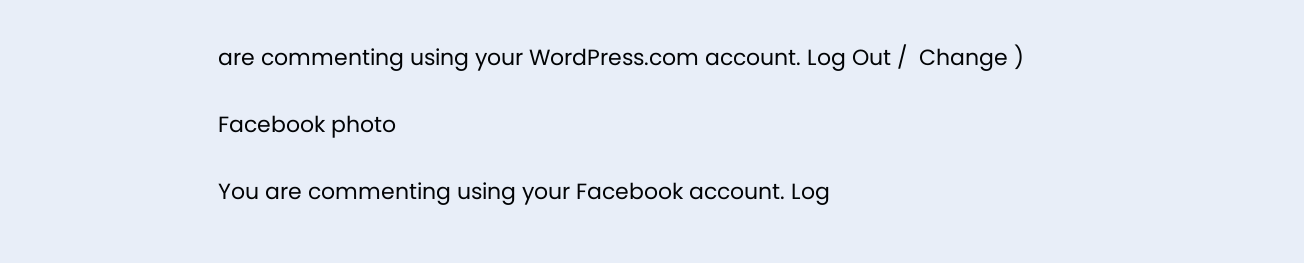are commenting using your WordPress.com account. Log Out /  Change )

Facebook photo

You are commenting using your Facebook account. Log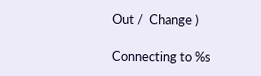Out /  Change )

Connecting to %s